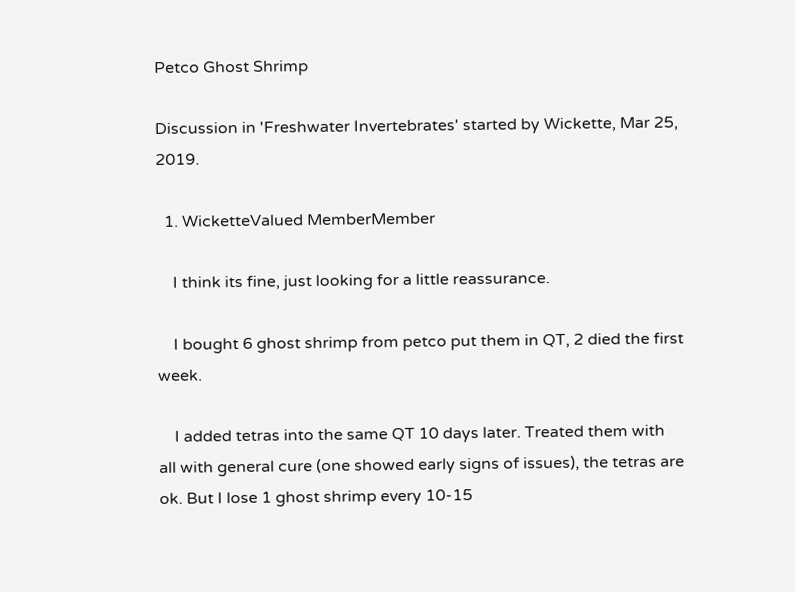Petco Ghost Shrimp

Discussion in 'Freshwater Invertebrates' started by Wickette, Mar 25, 2019.

  1. WicketteValued MemberMember

    I think its fine, just looking for a little reassurance.

    I bought 6 ghost shrimp from petco put them in QT, 2 died the first week.

    I added tetras into the same QT 10 days later. Treated them with all with general cure (one showed early signs of issues), the tetras are ok. But I lose 1 ghost shrimp every 10-15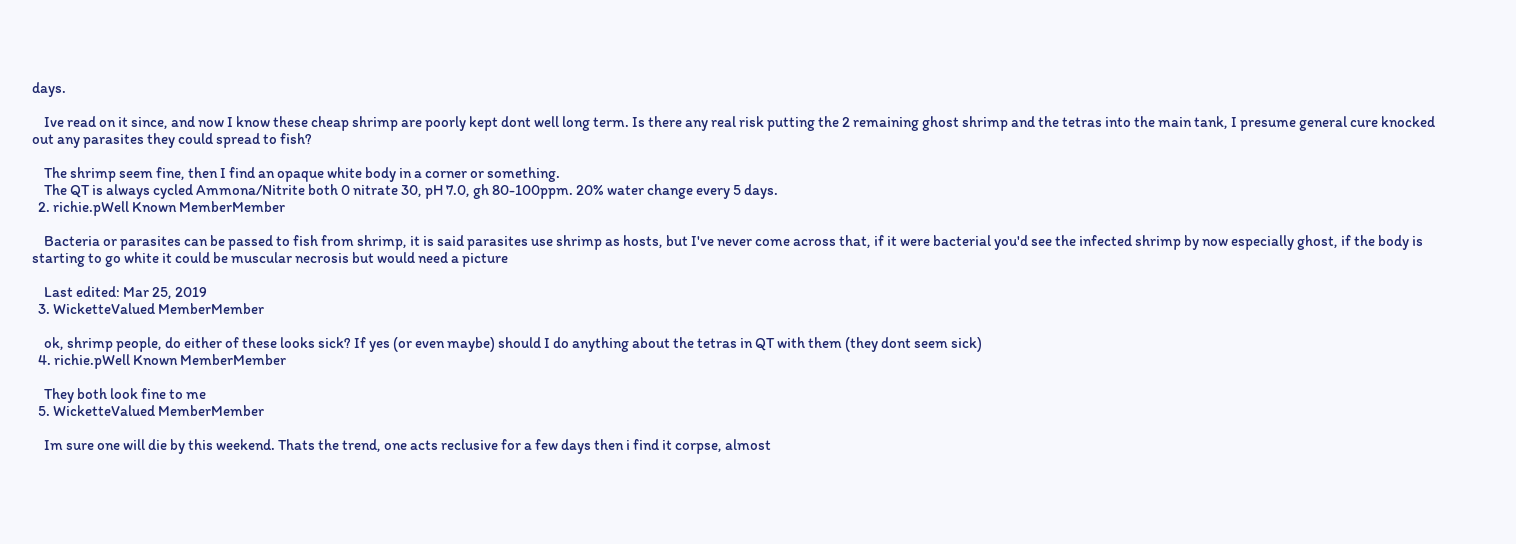days.

    Ive read on it since, and now I know these cheap shrimp are poorly kept dont well long term. Is there any real risk putting the 2 remaining ghost shrimp and the tetras into the main tank, I presume general cure knocked out any parasites they could spread to fish?

    The shrimp seem fine, then I find an opaque white body in a corner or something.
    The QT is always cycled Ammona/Nitrite both 0 nitrate 30, pH 7.0, gh 80-100ppm. 20% water change every 5 days.
  2. richie.pWell Known MemberMember

    Bacteria or parasites can be passed to fish from shrimp, it is said parasites use shrimp as hosts, but I've never come across that, if it were bacterial you'd see the infected shrimp by now especially ghost, if the body is starting to go white it could be muscular necrosis but would need a picture

    Last edited: Mar 25, 2019
  3. WicketteValued MemberMember

    ok, shrimp people, do either of these looks sick? If yes (or even maybe) should I do anything about the tetras in QT with them (they dont seem sick)
  4. richie.pWell Known MemberMember

    They both look fine to me
  5. WicketteValued MemberMember

    Im sure one will die by this weekend. Thats the trend, one acts reclusive for a few days then i find it corpse, almost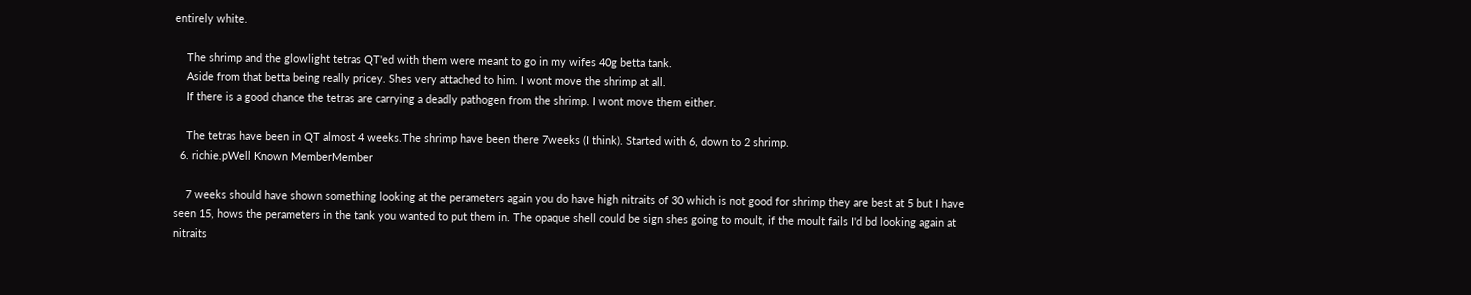entirely white.

    The shrimp and the glowlight tetras QT'ed with them were meant to go in my wifes 40g betta tank.
    Aside from that betta being really pricey. Shes very attached to him. I wont move the shrimp at all.
    If there is a good chance the tetras are carrying a deadly pathogen from the shrimp. I wont move them either.

    The tetras have been in QT almost 4 weeks.The shrimp have been there 7weeks (I think). Started with 6, down to 2 shrimp.
  6. richie.pWell Known MemberMember

    7 weeks should have shown something looking at the perameters again you do have high nitraits of 30 which is not good for shrimp they are best at 5 but I have seen 15, hows the perameters in the tank you wanted to put them in. The opaque shell could be sign shes going to moult, if the moult fails I'd bd looking again at nitraits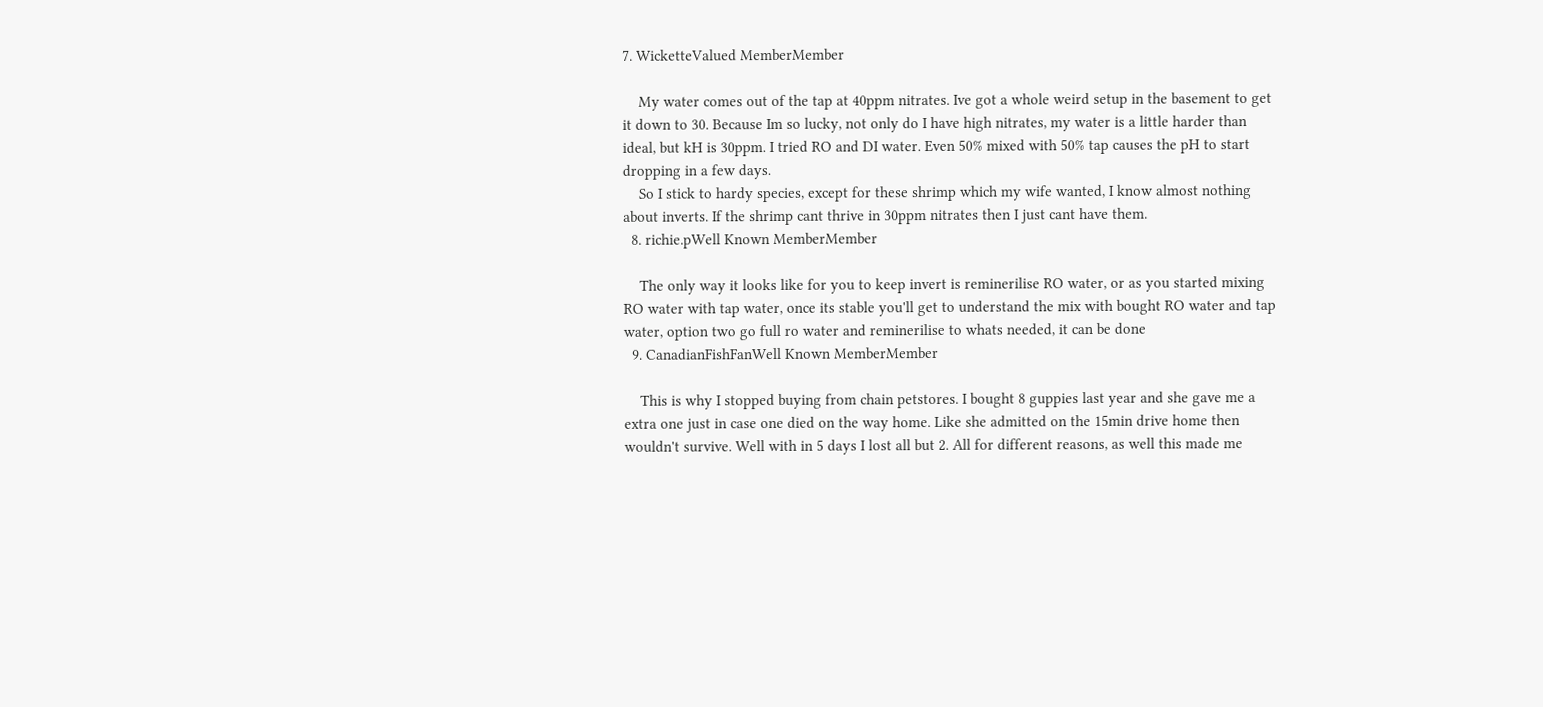7. WicketteValued MemberMember

    My water comes out of the tap at 40ppm nitrates. Ive got a whole weird setup in the basement to get it down to 30. Because Im so lucky, not only do I have high nitrates, my water is a little harder than ideal, but kH is 30ppm. I tried RO and DI water. Even 50% mixed with 50% tap causes the pH to start dropping in a few days.
    So I stick to hardy species, except for these shrimp which my wife wanted, I know almost nothing about inverts. If the shrimp cant thrive in 30ppm nitrates then I just cant have them.
  8. richie.pWell Known MemberMember

    The only way it looks like for you to keep invert is reminerilise RO water, or as you started mixing RO water with tap water, once its stable you'll get to understand the mix with bought RO water and tap water, option two go full ro water and reminerilise to whats needed, it can be done
  9. CanadianFishFanWell Known MemberMember

    This is why I stopped buying from chain petstores. I bought 8 guppies last year and she gave me a extra one just in case one died on the way home. Like she admitted on the 15min drive home then wouldn't survive. Well with in 5 days I lost all but 2. All for different reasons, as well this made me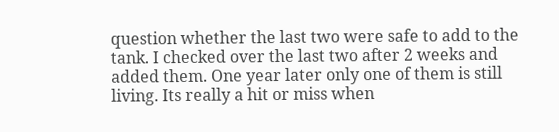question whether the last two were safe to add to the tank. I checked over the last two after 2 weeks and added them. One year later only one of them is still living. Its really a hit or miss when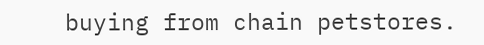buying from chain petstores.